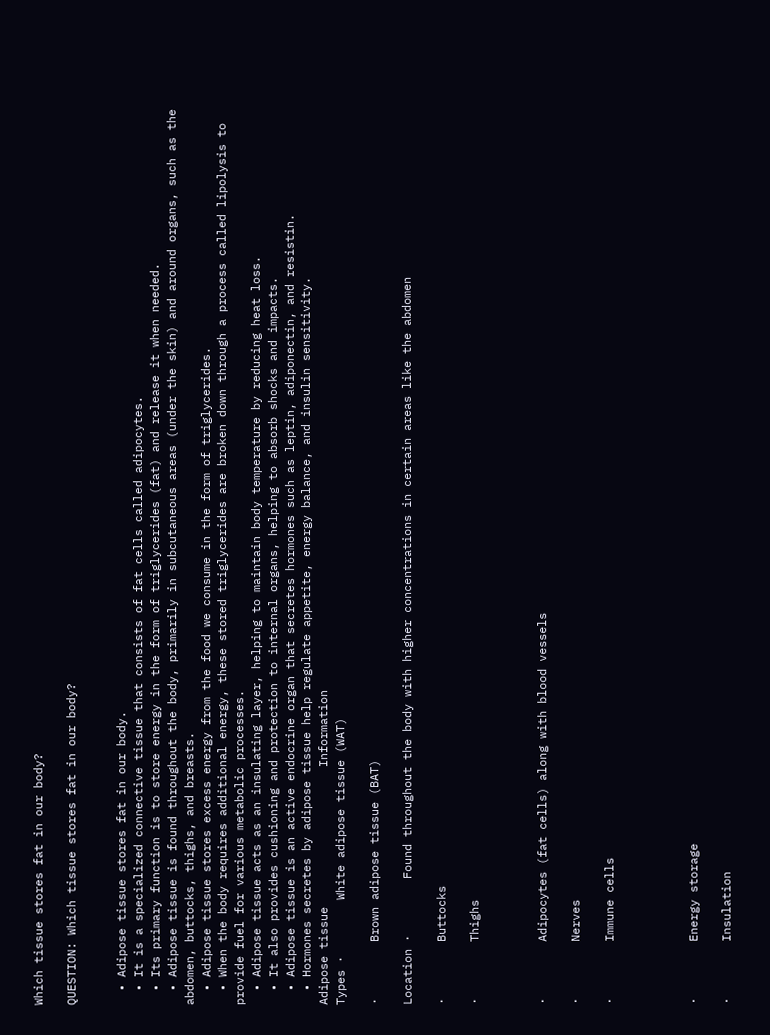Which tissue stores fat in our body?

QUESTION: Which tissue stores fat in our body?


  • Adipose tissue stores fat in our body.
  • It is a specialized connective tissue that consists of fat cells called adipocytes.
  • Its primary function is to store energy in the form of triglycerides (fat) and release it when needed.
  • Adipose tissue is found throughout the body, primarily in subcutaneous areas (under the skin) and around organs, such as the abdomen, buttocks, thighs, and breasts.
  • Adipose tissue stores excess energy from the food we consume in the form of triglycerides.
  • When the body requires additional energy, these stored triglycerides are broken down through a process called lipolysis to provide fuel for various metabolic processes.
  • Adipose tissue acts as an insulating layer, helping to maintain body temperature by reducing heat loss.
  • It also provides cushioning and protection to internal organs, helping to absorb shocks and impacts.
  • Adipose tissue is an active endocrine organ that secretes hormones such as leptin, adiponectin, and resistin.
  • Hormones secretes by adipose tissue help regulate appetite, energy balance, and insulin sensitivity.
Adipose tissue                    Information
Types ·        White adipose tissue (WAT)

·        Brown adipose tissue (BAT)

Location ·        Found throughout the body with higher concentrations in certain areas like the abdomen

·        Buttocks

·        Thighs



·        Adipocytes (fat cells) along with blood vessels

·        Nerves

·        Immune cells




·        Energy storage

·        Insulation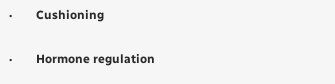·        Cushioning

·        Hormone regulation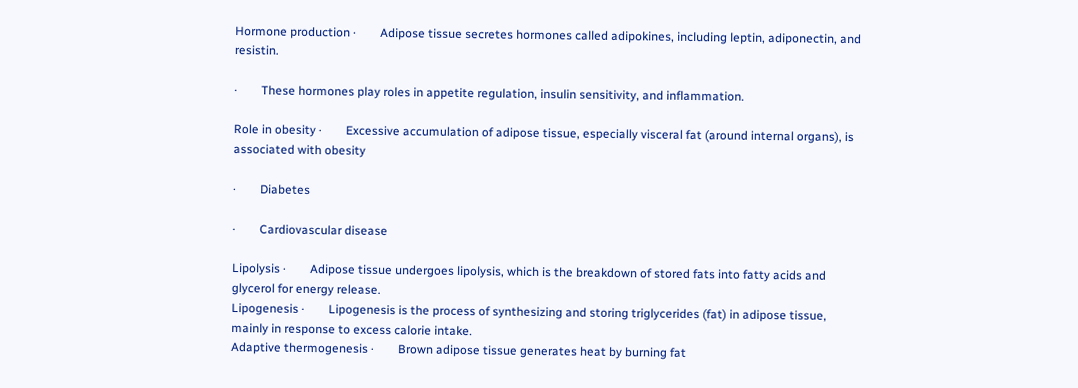Hormone production ·        Adipose tissue secretes hormones called adipokines, including leptin, adiponectin, and resistin.

·        These hormones play roles in appetite regulation, insulin sensitivity, and inflammation.

Role in obesity ·        Excessive accumulation of adipose tissue, especially visceral fat (around internal organs), is associated with obesity

·        Diabetes

·        Cardiovascular disease

Lipolysis ·        Adipose tissue undergoes lipolysis, which is the breakdown of stored fats into fatty acids and glycerol for energy release.
Lipogenesis ·        Lipogenesis is the process of synthesizing and storing triglycerides (fat) in adipose tissue, mainly in response to excess calorie intake.
Adaptive thermogenesis ·        Brown adipose tissue generates heat by burning fat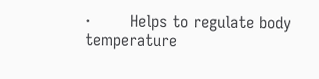·        Helps to regulate body temperature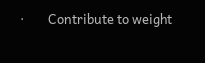·        Contribute to weight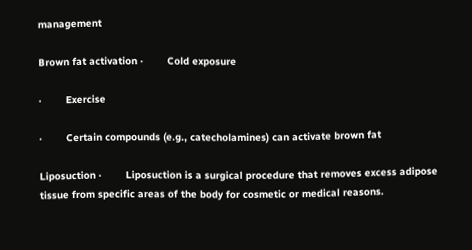management

Brown fat activation ·        Cold exposure

·        Exercise

·        Certain compounds (e.g., catecholamines) can activate brown fat

Liposuction ·        Liposuction is a surgical procedure that removes excess adipose tissue from specific areas of the body for cosmetic or medical reasons.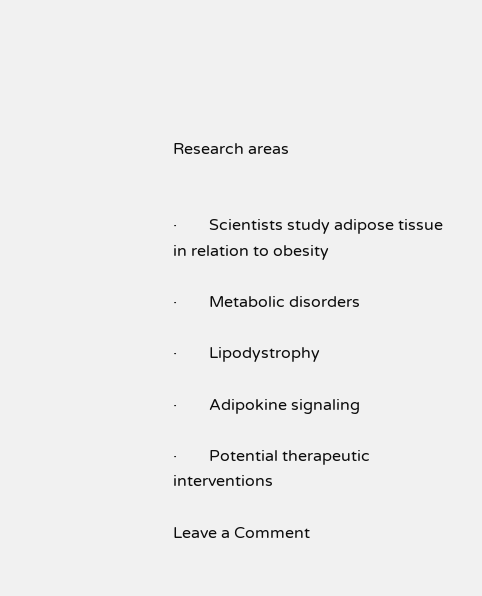Research areas


·        Scientists study adipose tissue in relation to obesity

·        Metabolic disorders

·        Lipodystrophy

·        Adipokine signaling

·        Potential therapeutic interventions

Leave a Comment